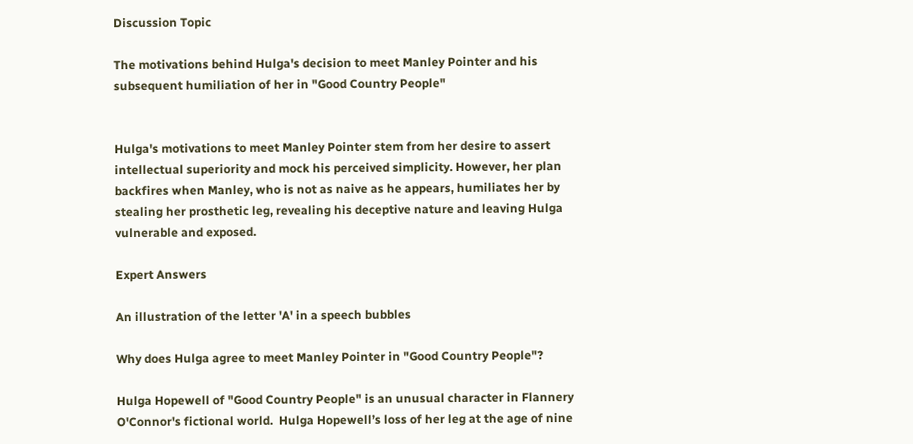Discussion Topic

The motivations behind Hulga's decision to meet Manley Pointer and his subsequent humiliation of her in "Good Country People"


Hulga's motivations to meet Manley Pointer stem from her desire to assert intellectual superiority and mock his perceived simplicity. However, her plan backfires when Manley, who is not as naive as he appears, humiliates her by stealing her prosthetic leg, revealing his deceptive nature and leaving Hulga vulnerable and exposed.

Expert Answers

An illustration of the letter 'A' in a speech bubbles

Why does Hulga agree to meet Manley Pointer in "Good Country People"?

Hulga Hopewell of "Good Country People" is an unusual character in Flannery O'Connor's fictional world.  Hulga Hopewell’s loss of her leg at the age of nine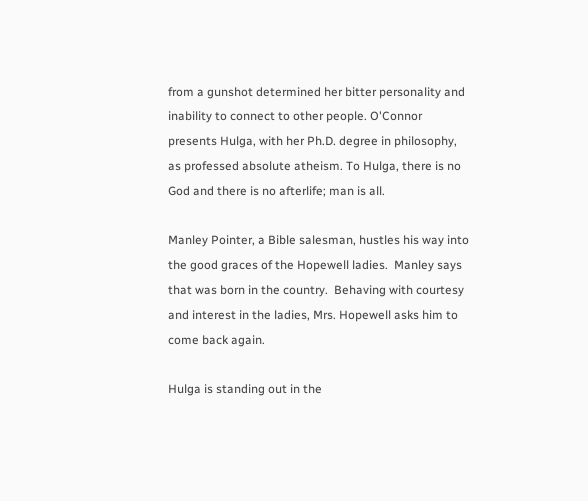from a gunshot determined her bitter personality and inability to connect to other people. O'Connor presents Hulga, with her Ph.D. degree in philosophy, as professed absolute atheism. To Hulga, there is no God and there is no afterlife; man is all.

Manley Pointer, a Bible salesman, hustles his way into the good graces of the Hopewell ladies.  Manley says that was born in the country.  Behaving with courtesy and interest in the ladies, Mrs. Hopewell asks him to come back again.

Hulga is standing out in the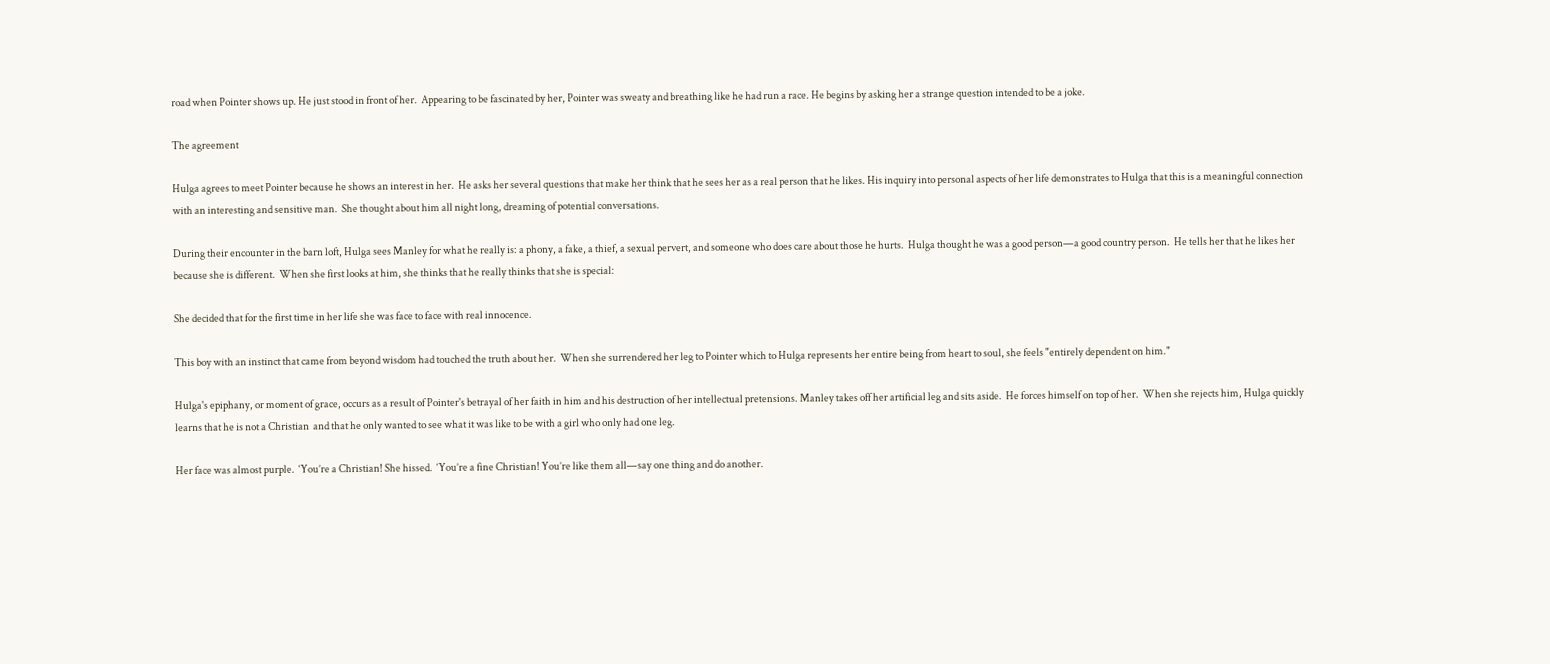road when Pointer shows up. He just stood in front of her.  Appearing to be fascinated by her, Pointer was sweaty and breathing like he had run a race. He begins by asking her a strange question intended to be a joke.

The agreement

Hulga agrees to meet Pointer because he shows an interest in her.  He asks her several questions that make her think that he sees her as a real person that he likes. His inquiry into personal aspects of her life demonstrates to Hulga that this is a meaningful connection with an interesting and sensitive man.  She thought about him all night long, dreaming of potential conversations.

During their encounter in the barn loft, Hulga sees Manley for what he really is: a phony, a fake, a thief, a sexual pervert, and someone who does care about those he hurts.  Hulga thought he was a good person—a good country person.  He tells her that he likes her because she is different.  When she first looks at him, she thinks that he really thinks that she is special:

She decided that for the first time in her life she was face to face with real innocence.

This boy with an instinct that came from beyond wisdom had touched the truth about her.  When she surrendered her leg to Pointer which to Hulga represents her entire being from heart to soul, she feels "entirely dependent on him."

Hulga's epiphany, or moment of grace, occurs as a result of Pointer's betrayal of her faith in him and his destruction of her intellectual pretensions. Manley takes off her artificial leg and sits aside.  He forces himself on top of her.  When she rejects him, Hulga quickly learns that he is not a Christian  and that he only wanted to see what it was like to be with a girl who only had one leg.

Her face was almost purple.  ‘You’re a Christian! She hissed.  ‘You’re a fine Christian! You’re like them all—say one thing and do another.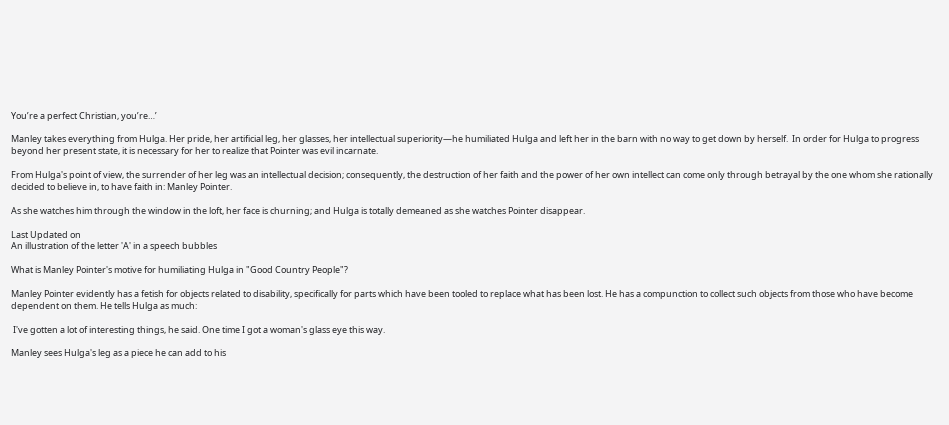You’re a perfect Christian, you’re…’

Manley takes everything from Hulga. Her pride, her artificial leg, her glasses, her intellectual superiority—he humiliated Hulga and left her in the barn with no way to get down by herself.  In order for Hulga to progress beyond her present state, it is necessary for her to realize that Pointer was evil incarnate.

From Hulga's point of view, the surrender of her leg was an intellectual decision; consequently, the destruction of her faith and the power of her own intellect can come only through betrayal by the one whom she rationally decided to believe in, to have faith in: Manley Pointer.

As she watches him through the window in the loft, her face is churning; and Hulga is totally demeaned as she watches Pointer disappear.

Last Updated on
An illustration of the letter 'A' in a speech bubbles

What is Manley Pointer's motive for humiliating Hulga in "Good Country People"?

Manley Pointer evidently has a fetish for objects related to disability, specifically for parts which have been tooled to replace what has been lost. He has a compunction to collect such objects from those who have become dependent on them. He tells Hulga as much:

 I've gotten a lot of interesting things, he said. One time I got a woman's glass eye this way.

Manley sees Hulga's leg as a piece he can add to his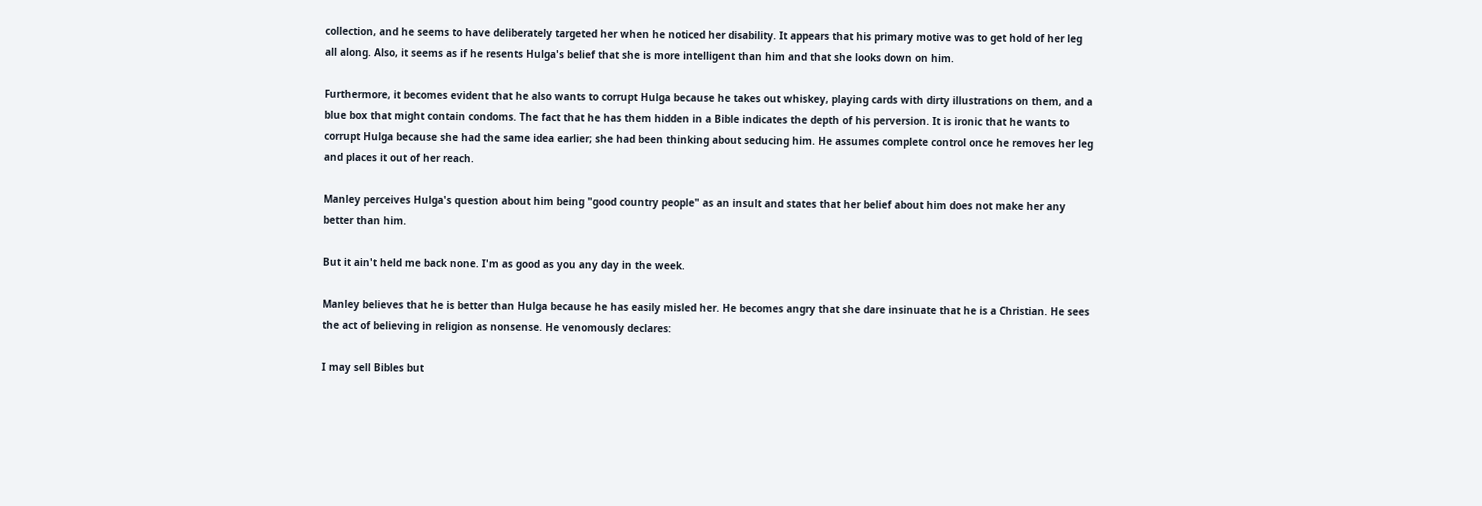collection, and he seems to have deliberately targeted her when he noticed her disability. It appears that his primary motive was to get hold of her leg all along. Also, it seems as if he resents Hulga's belief that she is more intelligent than him and that she looks down on him.

Furthermore, it becomes evident that he also wants to corrupt Hulga because he takes out whiskey, playing cards with dirty illustrations on them, and a blue box that might contain condoms. The fact that he has them hidden in a Bible indicates the depth of his perversion. It is ironic that he wants to corrupt Hulga because she had the same idea earlier; she had been thinking about seducing him. He assumes complete control once he removes her leg and places it out of her reach.

Manley perceives Hulga's question about him being "good country people" as an insult and states that her belief about him does not make her any better than him.

But it ain't held me back none. I'm as good as you any day in the week.

Manley believes that he is better than Hulga because he has easily misled her. He becomes angry that she dare insinuate that he is a Christian. He sees the act of believing in religion as nonsense. He venomously declares:

I may sell Bibles but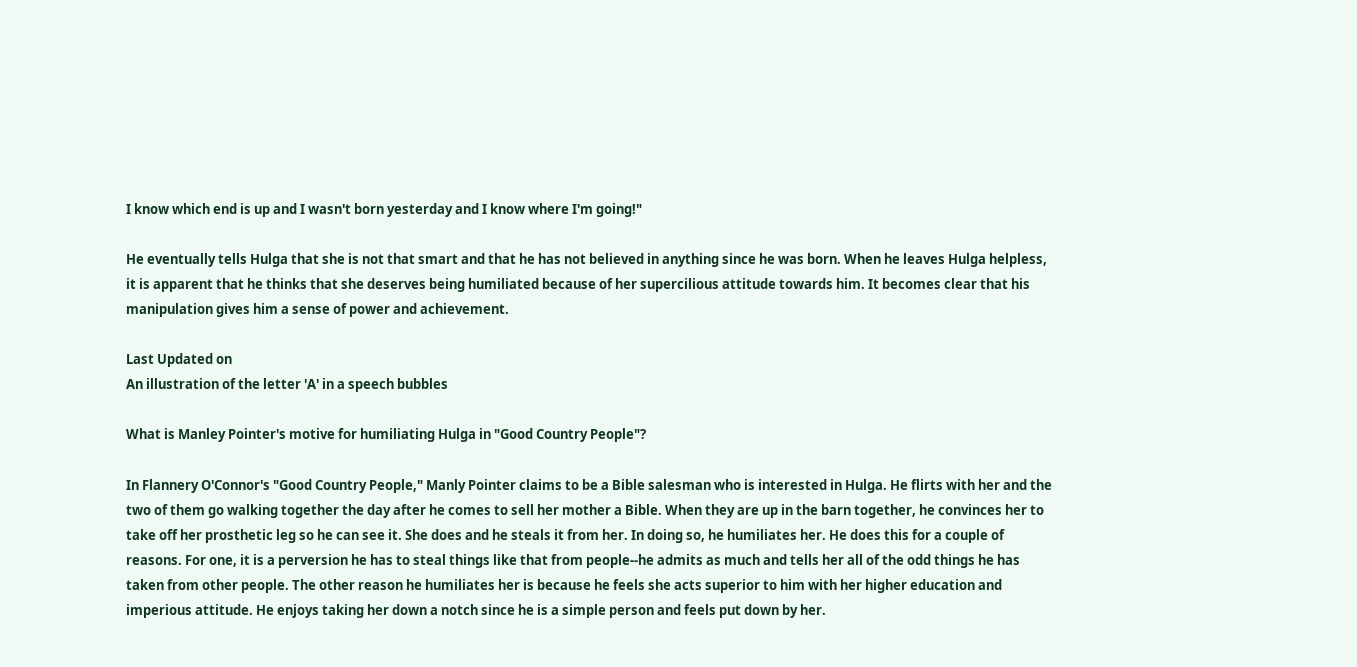I know which end is up and I wasn't born yesterday and I know where I'm going!"

He eventually tells Hulga that she is not that smart and that he has not believed in anything since he was born. When he leaves Hulga helpless, it is apparent that he thinks that she deserves being humiliated because of her supercilious attitude towards him. It becomes clear that his manipulation gives him a sense of power and achievement.

Last Updated on
An illustration of the letter 'A' in a speech bubbles

What is Manley Pointer's motive for humiliating Hulga in "Good Country People"?

In Flannery O'Connor's "Good Country People," Manly Pointer claims to be a Bible salesman who is interested in Hulga. He flirts with her and the two of them go walking together the day after he comes to sell her mother a Bible. When they are up in the barn together, he convinces her to take off her prosthetic leg so he can see it. She does and he steals it from her. In doing so, he humiliates her. He does this for a couple of reasons. For one, it is a perversion he has to steal things like that from people--he admits as much and tells her all of the odd things he has taken from other people. The other reason he humiliates her is because he feels she acts superior to him with her higher education and imperious attitude. He enjoys taking her down a notch since he is a simple person and feels put down by her.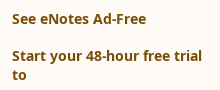See eNotes Ad-Free

Start your 48-hour free trial to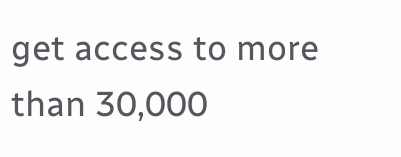get access to more than 30,000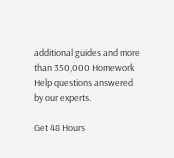additional guides and more than 350,000 Homework Help questions answered by our experts.

Get 48 Hours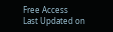Free Access
Last Updated on